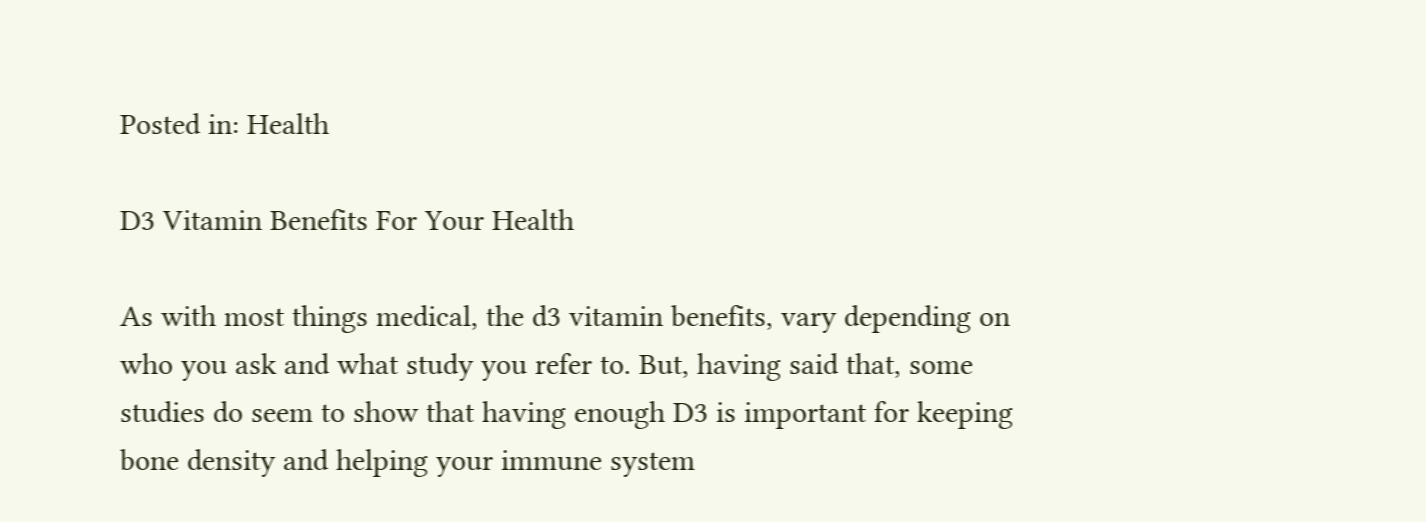Posted in: Health

D3 Vitamin Benefits For Your Health

As with most things medical, the d3 vitamin benefits, vary depending on who you ask and what study you refer to. But, having said that, some studies do seem to show that having enough D3 is important for keeping bone density and helping your immune system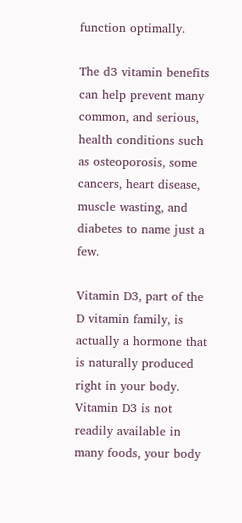function optimally.

The d3 vitamin benefits can help prevent many common, and serious, health conditions such as osteoporosis, some cancers, heart disease, muscle wasting, and diabetes to name just a few.

Vitamin D3, part of the D vitamin family, is actually a hormone that is naturally produced right in your body. Vitamin D3 is not readily available in many foods, your body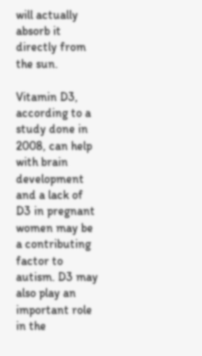will actually absorb it directly from the sun.

Vitamin D3, according to a study done in 2008, can help with brain development and a lack of D3 in pregnant women may be a contributing factor to autism. D3 may also play an important role in the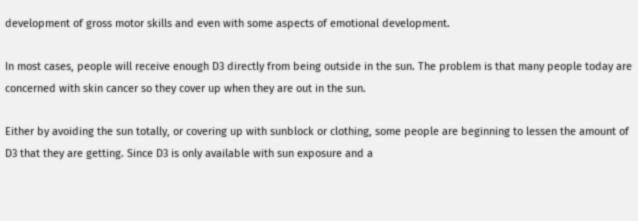development of gross motor skills and even with some aspects of emotional development.

In most cases, people will receive enough D3 directly from being outside in the sun. The problem is that many people today are concerned with skin cancer so they cover up when they are out in the sun.

Either by avoiding the sun totally, or covering up with sunblock or clothing, some people are beginning to lessen the amount of D3 that they are getting. Since D3 is only available with sun exposure and a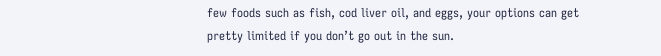few foods such as fish, cod liver oil, and eggs, your options can get pretty limited if you don’t go out in the sun.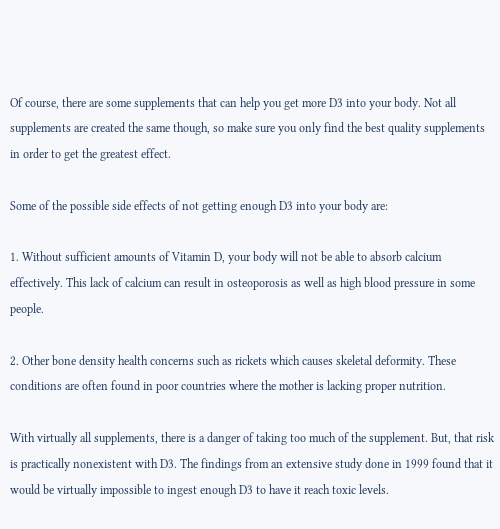Of course, there are some supplements that can help you get more D3 into your body. Not all supplements are created the same though, so make sure you only find the best quality supplements in order to get the greatest effect.

Some of the possible side effects of not getting enough D3 into your body are:

1. Without sufficient amounts of Vitamin D, your body will not be able to absorb calcium effectively. This lack of calcium can result in osteoporosis as well as high blood pressure in some people.

2. Other bone density health concerns such as rickets which causes skeletal deformity. These conditions are often found in poor countries where the mother is lacking proper nutrition.

With virtually all supplements, there is a danger of taking too much of the supplement. But, that risk is practically nonexistent with D3. The findings from an extensive study done in 1999 found that it would be virtually impossible to ingest enough D3 to have it reach toxic levels.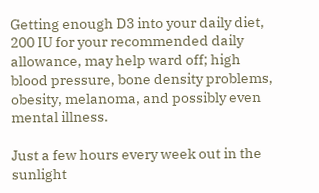Getting enough D3 into your daily diet, 200 IU for your recommended daily allowance, may help ward off; high blood pressure, bone density problems, obesity, melanoma, and possibly even mental illness.

Just a few hours every week out in the sunlight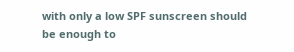with only a low SPF sunscreen should be enough to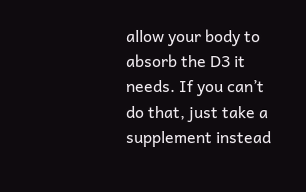allow your body to absorb the D3 it needs. If you can’t do that, just take a supplement instead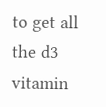to get all the d3 vitamin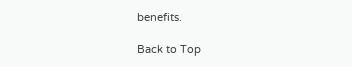benefits.

Back to Top